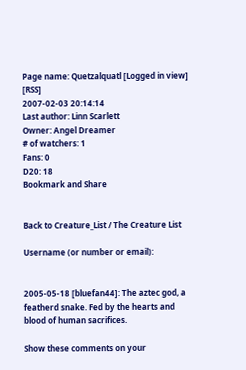Page name: Quetzalquatl [Logged in view] [RSS]
2007-02-03 20:14:14
Last author: Linn Scarlett
Owner: Angel Dreamer
# of watchers: 1
Fans: 0
D20: 18
Bookmark and Share


Back to Creature_List / The Creature List

Username (or number or email):


2005-05-18 [bluefan44]: The aztec god, a featherd snake. Fed by the hearts and blood of human sacrifices.

Show these comments on your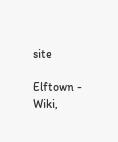site

Elftown - Wiki,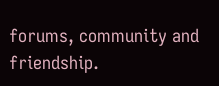forums, community and friendship.